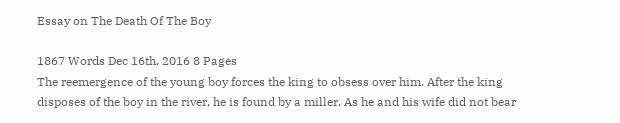Essay on The Death Of The Boy

1867 Words Dec 16th, 2016 8 Pages
The reemergence of the young boy forces the king to obsess over him. After the king disposes of the boy in the river, he is found by a miller. As he and his wife did not bear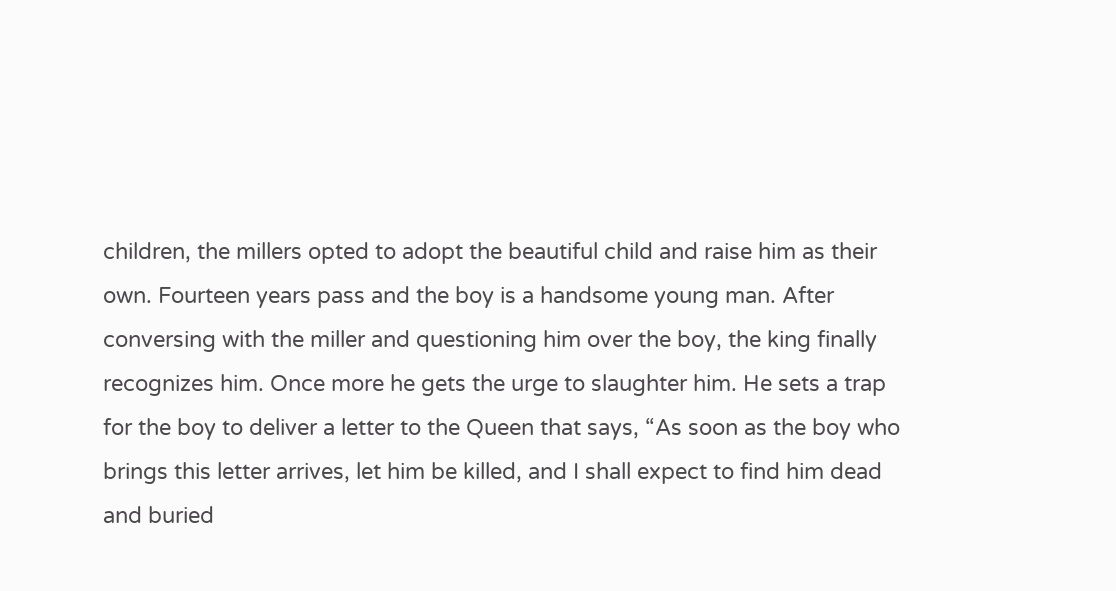children, the millers opted to adopt the beautiful child and raise him as their own. Fourteen years pass and the boy is a handsome young man. After conversing with the miller and questioning him over the boy, the king finally recognizes him. Once more he gets the urge to slaughter him. He sets a trap for the boy to deliver a letter to the Queen that says, “As soon as the boy who brings this letter arrives, let him be killed, and I shall expect to find him dead and buried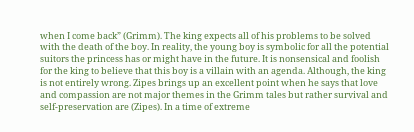when I come back” (Grimm). The king expects all of his problems to be solved with the death of the boy. In reality, the young boy is symbolic for all the potential suitors the princess has or might have in the future. It is nonsensical and foolish for the king to believe that this boy is a villain with an agenda. Although, the king is not entirely wrong. Zipes brings up an excellent point when he says that love and compassion are not major themes in the Grimm tales but rather survival and self-preservation are (Zipes). In a time of extreme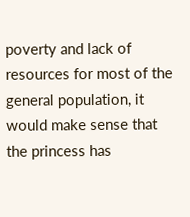poverty and lack of resources for most of the general population, it would make sense that the princess has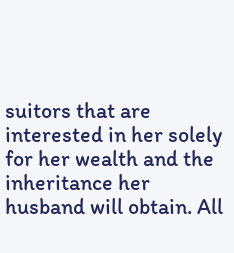suitors that are interested in her solely for her wealth and the inheritance her husband will obtain. All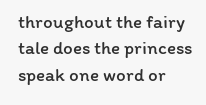throughout the fairy tale does the princess speak one word or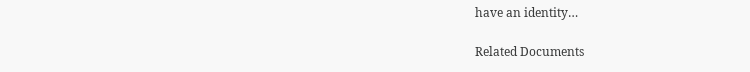have an identity…

Related Documents